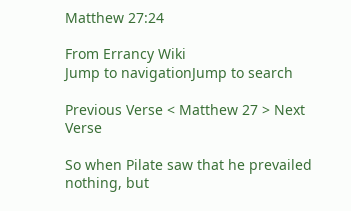Matthew 27:24

From Errancy Wiki
Jump to navigationJump to search

Previous Verse < Matthew 27 > Next Verse

So when Pilate saw that he prevailed nothing, but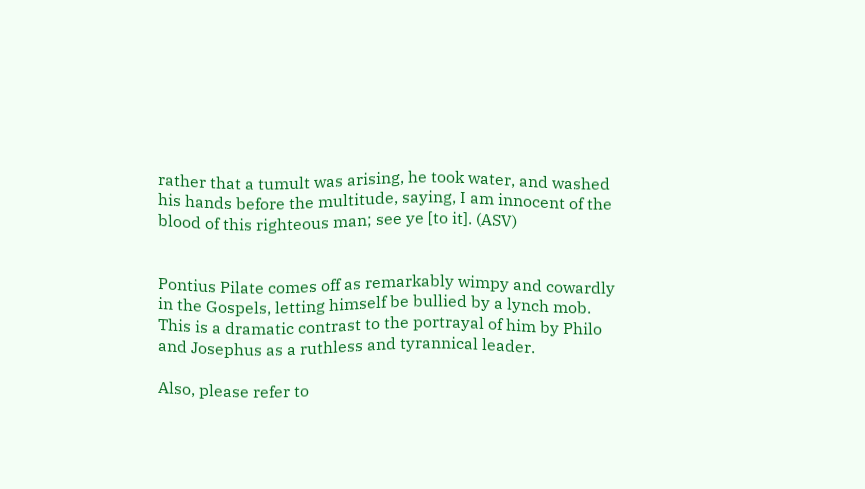rather that a tumult was arising, he took water, and washed his hands before the multitude, saying, I am innocent of the blood of this righteous man; see ye [to it]. (ASV)


Pontius Pilate comes off as remarkably wimpy and cowardly in the Gospels, letting himself be bullied by a lynch mob. This is a dramatic contrast to the portrayal of him by Philo and Josephus as a ruthless and tyrannical leader.

Also, please refer to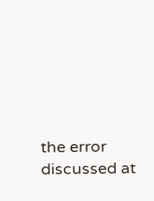the error discussed at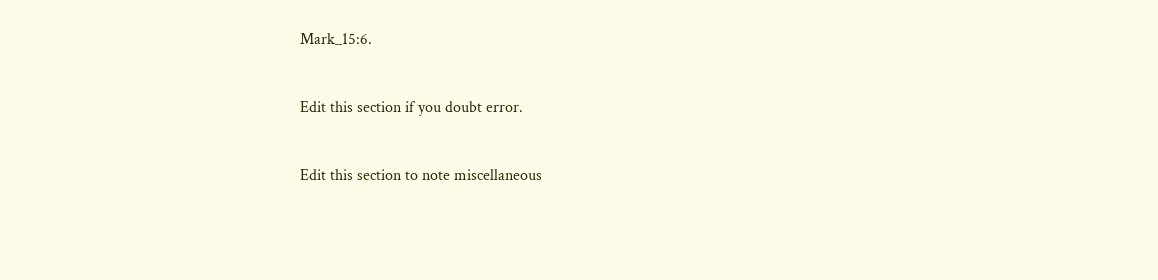Mark_15:6.


Edit this section if you doubt error.


Edit this section to note miscellaneous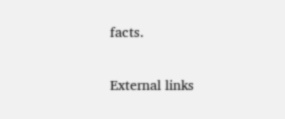facts.

External links